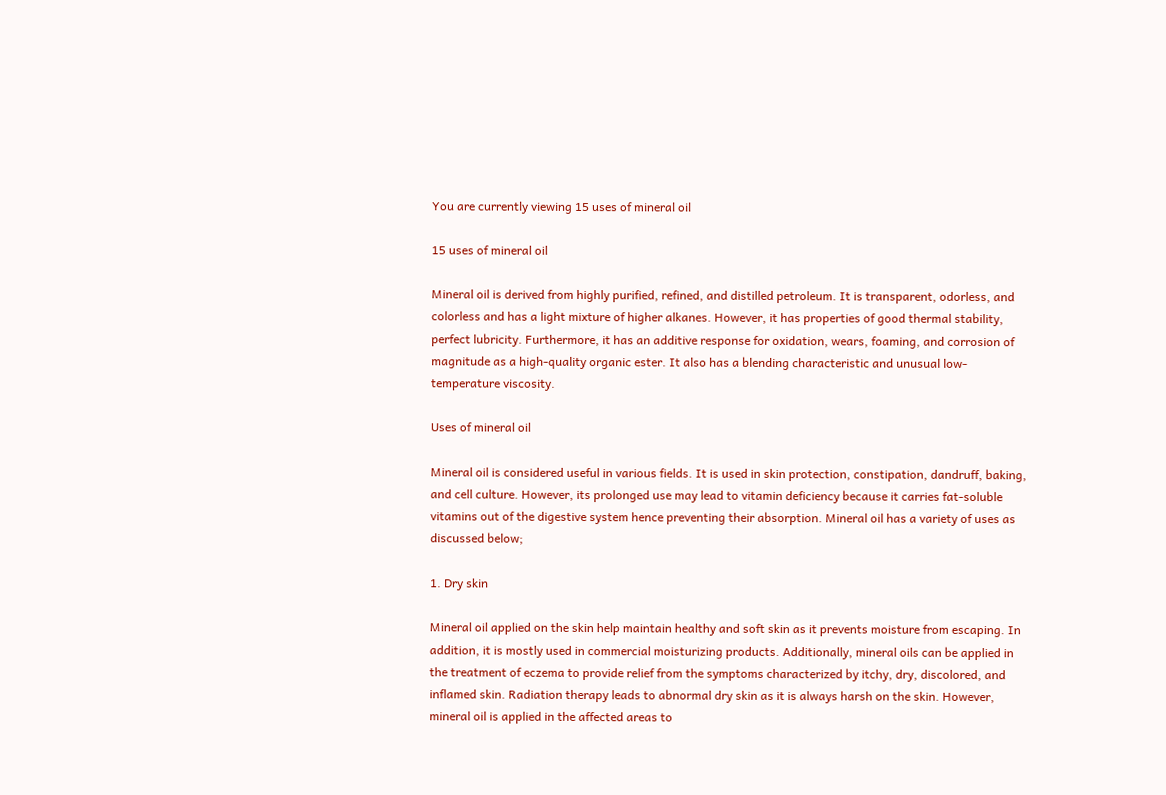You are currently viewing 15 uses of mineral oil

15 uses of mineral oil

Mineral oil is derived from highly purified, refined, and distilled petroleum. It is transparent, odorless, and colorless and has a light mixture of higher alkanes. However, it has properties of good thermal stability, perfect lubricity. Furthermore, it has an additive response for oxidation, wears, foaming, and corrosion of magnitude as a high-quality organic ester. It also has a blending characteristic and unusual low-temperature viscosity.

Uses of mineral oil

Mineral oil is considered useful in various fields. It is used in skin protection, constipation, dandruff, baking, and cell culture. However, its prolonged use may lead to vitamin deficiency because it carries fat-soluble vitamins out of the digestive system hence preventing their absorption. Mineral oil has a variety of uses as discussed below;

1. Dry skin

Mineral oil applied on the skin help maintain healthy and soft skin as it prevents moisture from escaping. In addition, it is mostly used in commercial moisturizing products. Additionally, mineral oils can be applied in the treatment of eczema to provide relief from the symptoms characterized by itchy, dry, discolored, and inflamed skin. Radiation therapy leads to abnormal dry skin as it is always harsh on the skin. However, mineral oil is applied in the affected areas to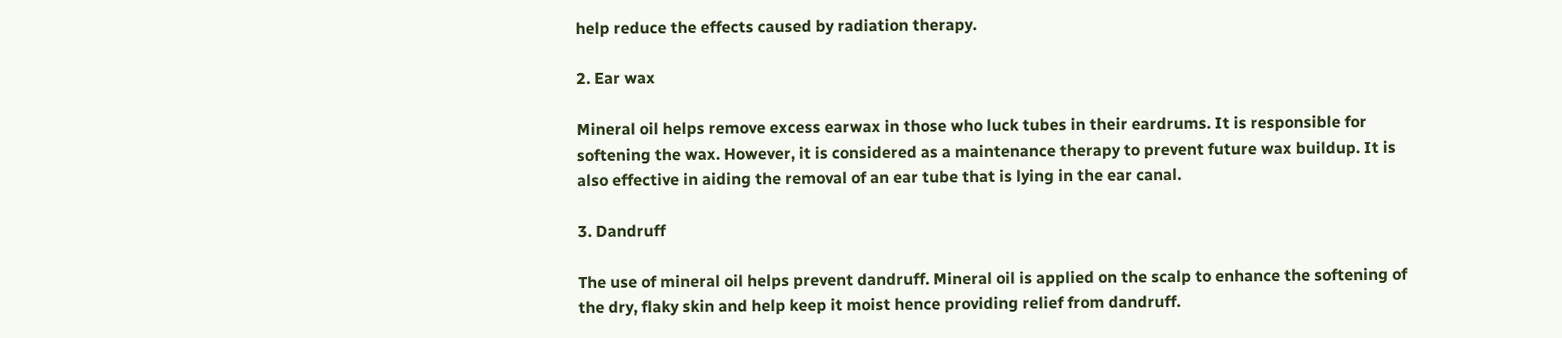help reduce the effects caused by radiation therapy.

2. Ear wax

Mineral oil helps remove excess earwax in those who luck tubes in their eardrums. It is responsible for softening the wax. However, it is considered as a maintenance therapy to prevent future wax buildup. It is also effective in aiding the removal of an ear tube that is lying in the ear canal.

3. Dandruff

The use of mineral oil helps prevent dandruff. Mineral oil is applied on the scalp to enhance the softening of the dry, flaky skin and help keep it moist hence providing relief from dandruff.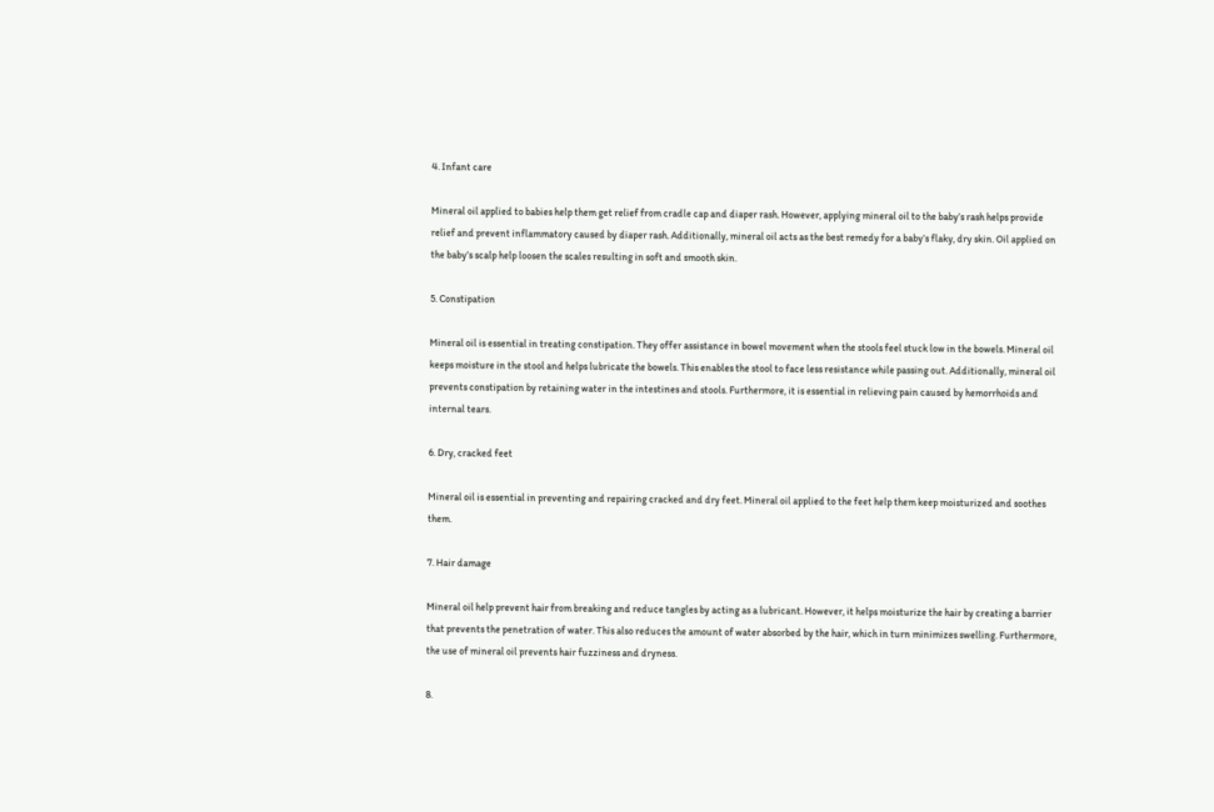4. Infant care

Mineral oil applied to babies help them get relief from cradle cap and diaper rash. However, applying mineral oil to the baby’s rash helps provide relief and prevent inflammatory caused by diaper rash. Additionally, mineral oil acts as the best remedy for a baby’s flaky, dry skin. Oil applied on the baby’s scalp help loosen the scales resulting in soft and smooth skin.

5. Constipation

Mineral oil is essential in treating constipation. They offer assistance in bowel movement when the stools feel stuck low in the bowels. Mineral oil keeps moisture in the stool and helps lubricate the bowels. This enables the stool to face less resistance while passing out. Additionally, mineral oil prevents constipation by retaining water in the intestines and stools. Furthermore, it is essential in relieving pain caused by hemorrhoids and internal tears.

6. Dry, cracked feet

Mineral oil is essential in preventing and repairing cracked and dry feet. Mineral oil applied to the feet help them keep moisturized and soothes them.

7. Hair damage

Mineral oil help prevent hair from breaking and reduce tangles by acting as a lubricant. However, it helps moisturize the hair by creating a barrier that prevents the penetration of water. This also reduces the amount of water absorbed by the hair, which in turn minimizes swelling. Furthermore, the use of mineral oil prevents hair fuzziness and dryness.

8.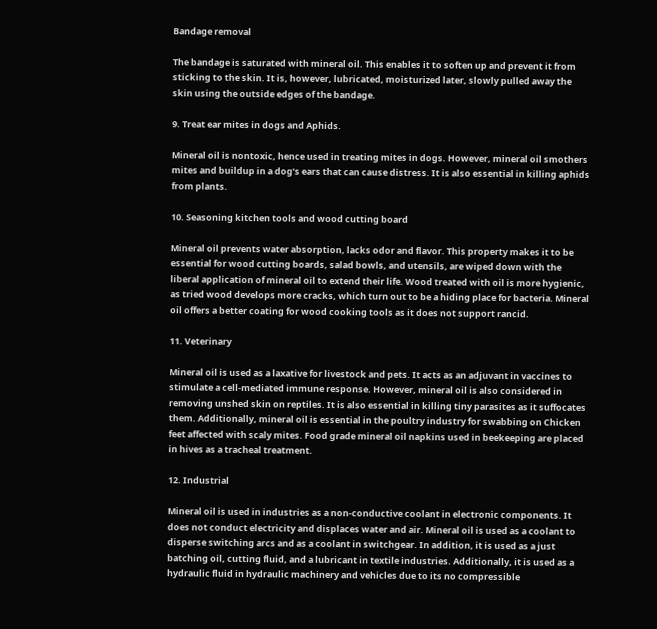Bandage removal

The bandage is saturated with mineral oil. This enables it to soften up and prevent it from sticking to the skin. It is, however, lubricated, moisturized later, slowly pulled away the skin using the outside edges of the bandage.

9. Treat ear mites in dogs and Aphids.

Mineral oil is nontoxic, hence used in treating mites in dogs. However, mineral oil smothers mites and buildup in a dog’s ears that can cause distress. It is also essential in killing aphids from plants.

10. Seasoning kitchen tools and wood cutting board

Mineral oil prevents water absorption, lacks odor and flavor. This property makes it to be essential for wood cutting boards, salad bowls, and utensils, are wiped down with the liberal application of mineral oil to extend their life. Wood treated with oil is more hygienic, as tried wood develops more cracks, which turn out to be a hiding place for bacteria. Mineral oil offers a better coating for wood cooking tools as it does not support rancid.

11. Veterinary

Mineral oil is used as a laxative for livestock and pets. It acts as an adjuvant in vaccines to stimulate a cell-mediated immune response. However, mineral oil is also considered in removing unshed skin on reptiles. It is also essential in killing tiny parasites as it suffocates them. Additionally, mineral oil is essential in the poultry industry for swabbing on Chicken feet affected with scaly mites. Food grade mineral oil napkins used in beekeeping are placed in hives as a tracheal treatment.

12. Industrial

Mineral oil is used in industries as a non-conductive coolant in electronic components. It does not conduct electricity and displaces water and air. Mineral oil is used as a coolant to disperse switching arcs and as a coolant in switchgear. In addition, it is used as a just batching oil, cutting fluid, and a lubricant in textile industries. Additionally, it is used as a hydraulic fluid in hydraulic machinery and vehicles due to its no compressible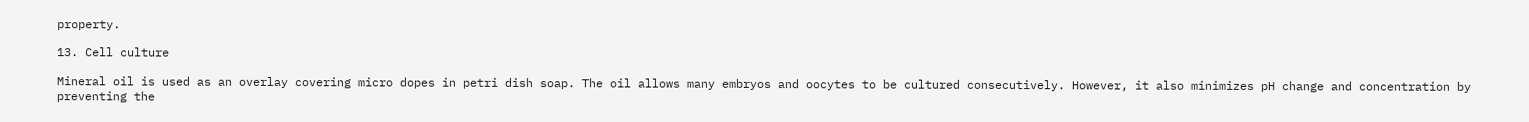property.

13. Cell culture

Mineral oil is used as an overlay covering micro dopes in petri dish soap. The oil allows many embryos and oocytes to be cultured consecutively. However, it also minimizes pH change and concentration by preventing the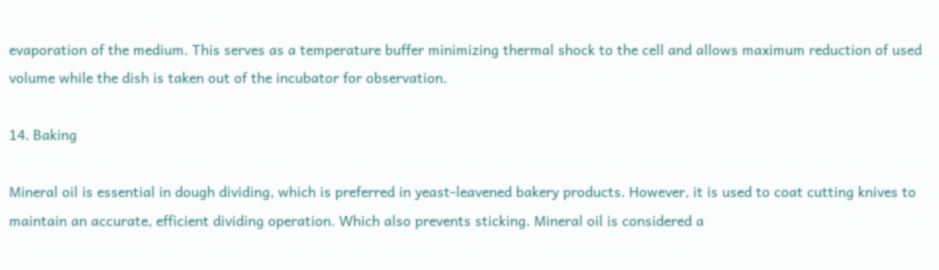evaporation of the medium. This serves as a temperature buffer minimizing thermal shock to the cell and allows maximum reduction of used volume while the dish is taken out of the incubator for observation.

14. Baking

Mineral oil is essential in dough dividing, which is preferred in yeast-leavened bakery products. However, it is used to coat cutting knives to maintain an accurate, efficient dividing operation. Which also prevents sticking. Mineral oil is considered a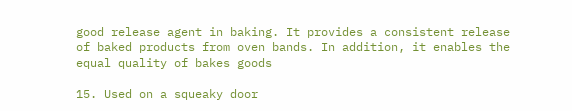good release agent in baking. It provides a consistent release of baked products from oven bands. In addition, it enables the equal quality of bakes goods

15. Used on a squeaky door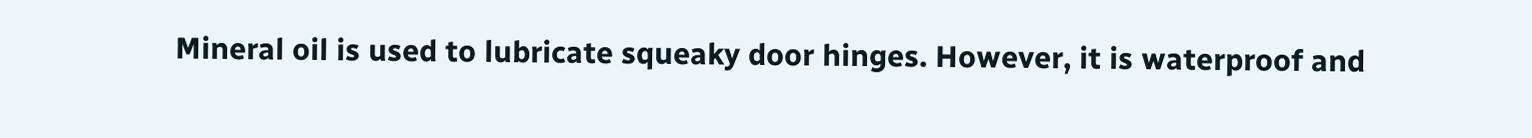Mineral oil is used to lubricate squeaky door hinges. However, it is waterproof and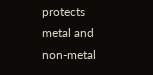protects metal and non-metal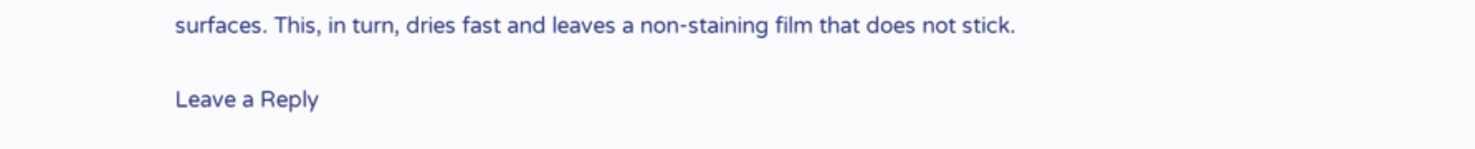surfaces. This, in turn, dries fast and leaves a non-staining film that does not stick.

Leave a Reply